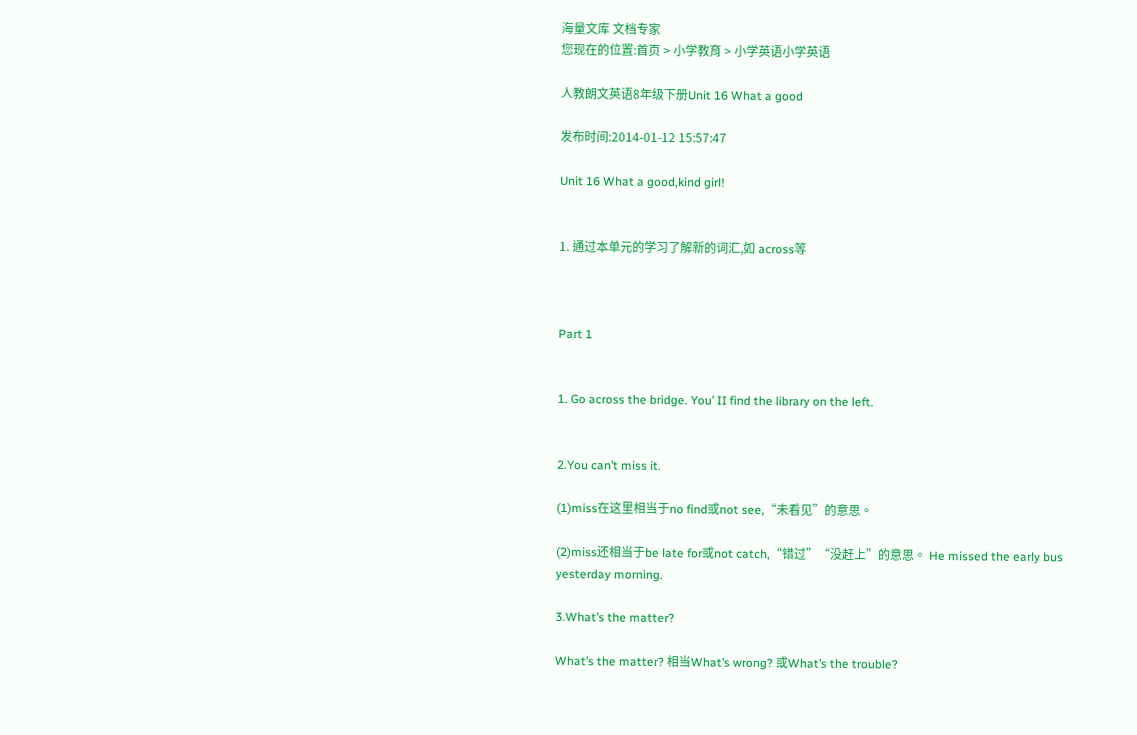海量文库 文档专家
您现在的位置:首页 > 小学教育 > 小学英语小学英语

人教朗文英语8年级下册Unit 16 What a good

发布时间:2014-01-12 15:57:47

Unit 16 What a good,kind girl!


1. 通过本单元的学习了解新的词汇,如 across等



Part 1


1. Go across the bridge. You’ II find the library on the left.


2.You can’t miss it.

(1)miss在这里相当于no find或not see,“未看见”的意思。

(2)miss还相当于be late for或not catch,“错过”“没赶上”的意思。 He missed the early bus yesterday morning.

3.What’s the matter?

What’s the matter? 相当What’s wrong? 或What’s the trouble?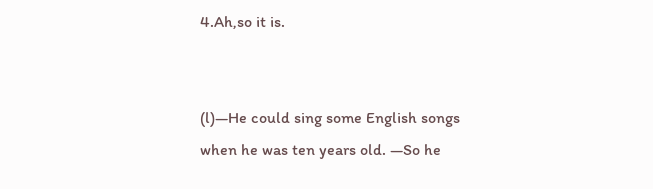4.Ah,so it is.


(l)—He could sing some English songs when he was ten years old. —So he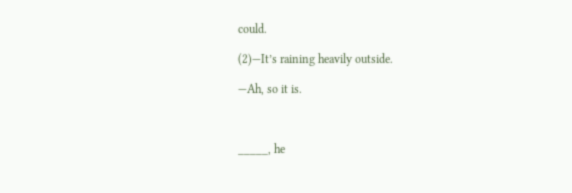could.

(2)—It’s raining heavily outside.

—Ah, so it is.



_____, he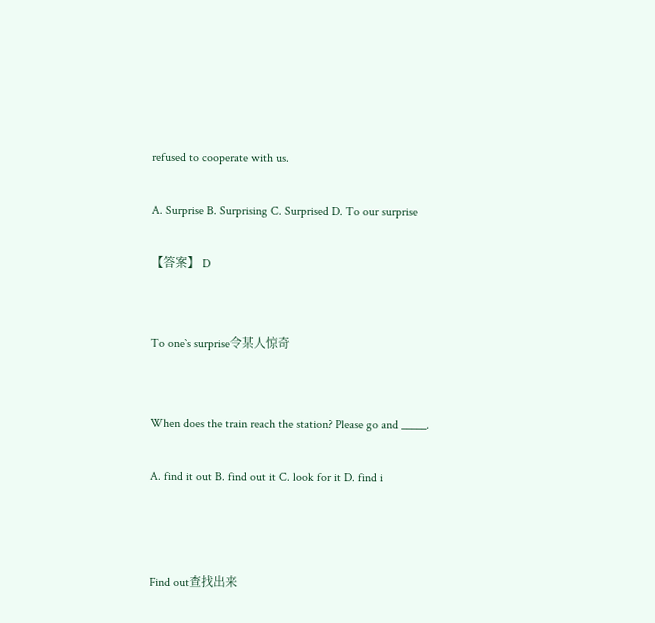refused to cooperate with us.

A. Surprise B. Surprising C. Surprised D. To our surprise

【答案】 D


To one`s surprise令某人惊奇


When does the train reach the station? Please go and _____.

A. find it out B. find out it C. look for it D. find i



Find out查找出来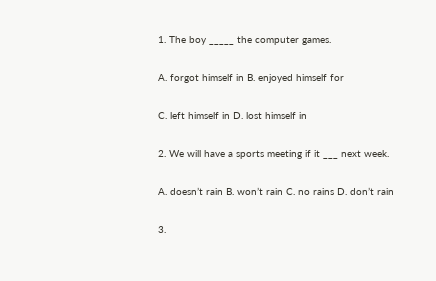1. The boy _____ the computer games.

A. forgot himself in B. enjoyed himself for

C. left himself in D. lost himself in

2. We will have a sports meeting if it ___ next week.

A. doesn’t rain B. won’t rain C. no rains D. don’t rain

3.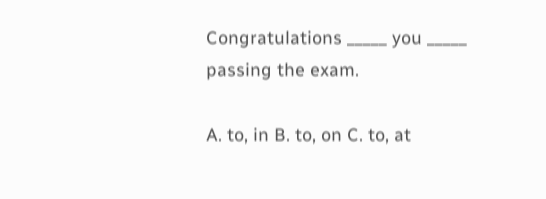Congratulations _____ you _____ passing the exam.

A. to, in B. to, on C. to, at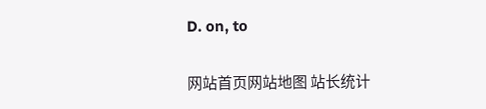D. on, to

网站首页网站地图 站长统计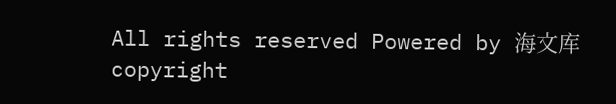All rights reserved Powered by 海文库
copyright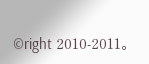©right 2010-2011。